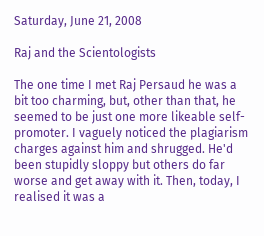Saturday, June 21, 2008

Raj and the Scientologists

The one time I met Raj Persaud he was a bit too charming, but, other than that, he seemed to be just one more likeable self-promoter. I vaguely noticed the plagiarism charges against him and shrugged. He'd been stupidly sloppy but others do far worse and get away with it. Then, today, I realised it was a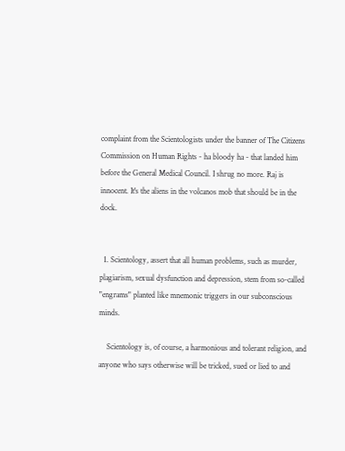complaint from the Scientologists under the banner of The Citizens Commission on Human Rights - ha bloody ha - that landed him before the General Medical Council. I shrug no more. Raj is innocent. It's the aliens in the volcanos mob that should be in the dock.


  1. Scientology, assert that all human problems, such as murder, plagiarism, sexual dysfunction and depression, stem from so-called "engrams" planted like mnemonic triggers in our subconscious minds.

    Scientology is, of course, a harmonious and tolerant religion, and anyone who says otherwise will be tricked, sued or lied to and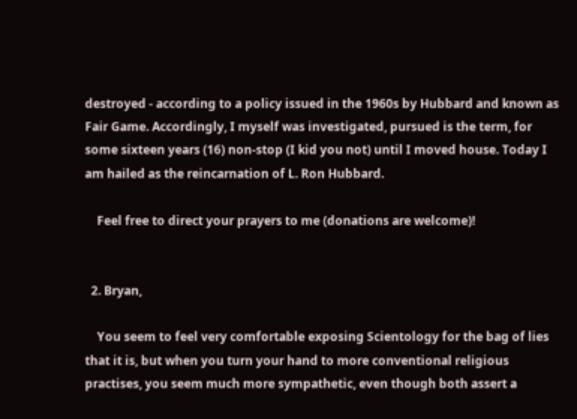destroyed - according to a policy issued in the 1960s by Hubbard and known as Fair Game. Accordingly, I myself was investigated, pursued is the term, for some sixteen years (16) non-stop (I kid you not) until I moved house. Today I am hailed as the reincarnation of L. Ron Hubbard.

    Feel free to direct your prayers to me (donations are welcome)!


  2. Bryan,

    You seem to feel very comfortable exposing Scientology for the bag of lies that it is, but when you turn your hand to more conventional religious practises, you seem much more sympathetic, even though both assert a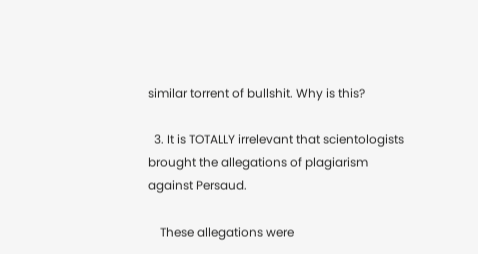similar torrent of bullshit. Why is this?

  3. It is TOTALLY irrelevant that scientologists brought the allegations of plagiarism against Persaud.

    These allegations were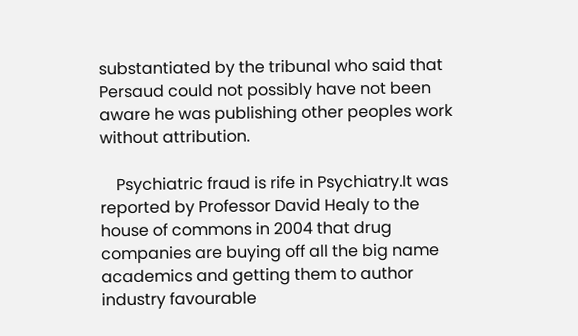substantiated by the tribunal who said that Persaud could not possibly have not been aware he was publishing other peoples work without attribution.

    Psychiatric fraud is rife in Psychiatry.It was reported by Professor David Healy to the house of commons in 2004 that drug companies are buying off all the big name academics and getting them to author industry favourable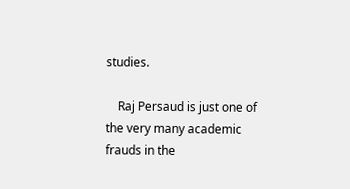studies.

    Raj Persaud is just one of the very many academic frauds in the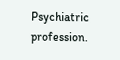Psychiatric profession.